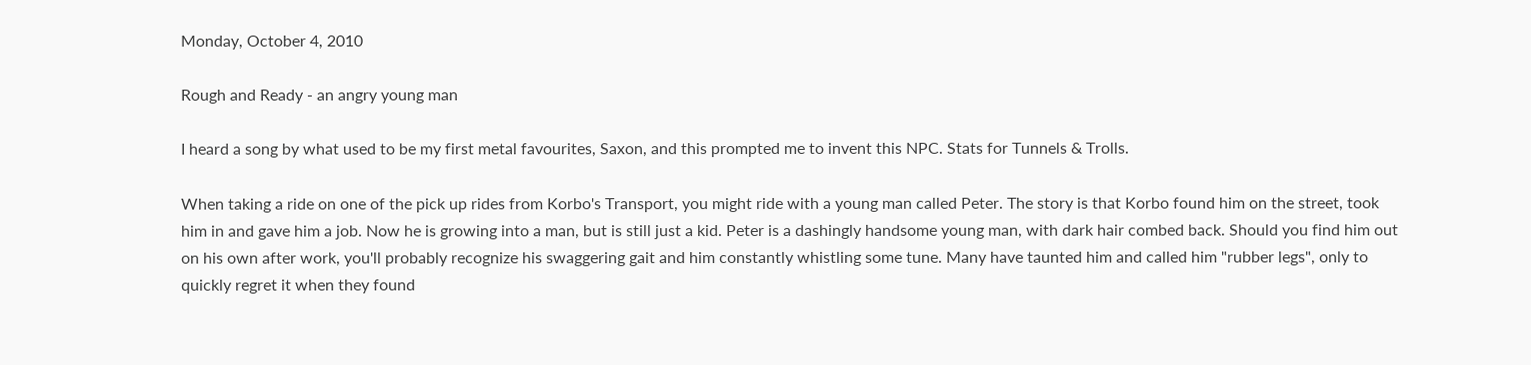Monday, October 4, 2010

Rough and Ready - an angry young man

I heard a song by what used to be my first metal favourites, Saxon, and this prompted me to invent this NPC. Stats for Tunnels & Trolls.

When taking a ride on one of the pick up rides from Korbo's Transport, you might ride with a young man called Peter. The story is that Korbo found him on the street, took him in and gave him a job. Now he is growing into a man, but is still just a kid. Peter is a dashingly handsome young man, with dark hair combed back. Should you find him out on his own after work, you'll probably recognize his swaggering gait and him constantly whistling some tune. Many have taunted him and called him "rubber legs", only to quickly regret it when they found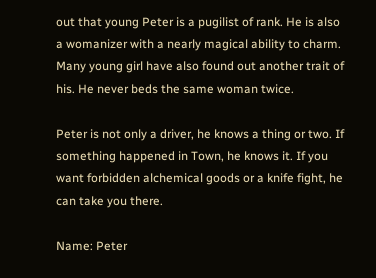out that young Peter is a pugilist of rank. He is also a womanizer with a nearly magical ability to charm. Many young girl have also found out another trait of his. He never beds the same woman twice.

Peter is not only a driver, he knows a thing or two. If something happened in Town, he knows it. If you want forbidden alchemical goods or a knife fight, he can take you there.

Name: Peter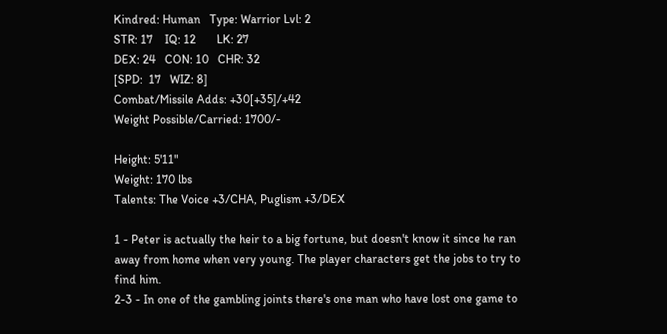Kindred: Human   Type: Warrior Lvl: 2
STR: 17    IQ: 12       LK: 27
DEX: 24   CON: 10   CHR: 32
[SPD:  17   WIZ: 8]
Combat/Missile Adds: +30[+35]/+42
Weight Possible/Carried: 1700/-

Height: 5'11"
Weight: 170 lbs
Talents: The Voice +3/CHA, Puglism +3/DEX

1 - Peter is actually the heir to a big fortune, but doesn't know it since he ran away from home when very young. The player characters get the jobs to try to find him.
2-3 - In one of the gambling joints there's one man who have lost one game to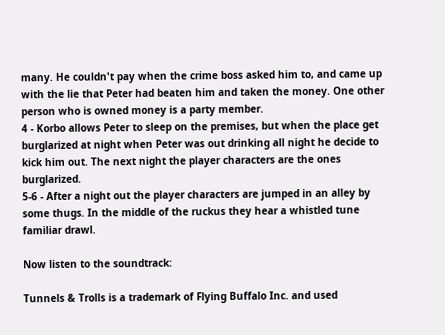many. He couldn't pay when the crime boss asked him to, and came up with the lie that Peter had beaten him and taken the money. One other person who is owned money is a party member.
4 - Korbo allows Peter to sleep on the premises, but when the place get burglarized at night when Peter was out drinking all night he decide to kick him out. The next night the player characters are the ones burglarized.
5-6 - After a night out the player characters are jumped in an alley by some thugs. In the middle of the ruckus they hear a whistled tune familiar drawl.

Now listen to the soundtrack:

Tunnels & Trolls is a trademark of Flying Buffalo Inc. and used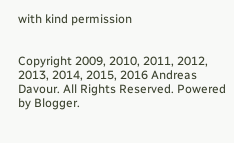with kind permission


Copyright 2009, 2010, 2011, 2012, 2013, 2014, 2015, 2016 Andreas Davour. All Rights Reserved. Powered by Blogger.